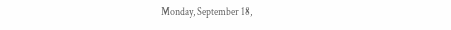Monday, September 18,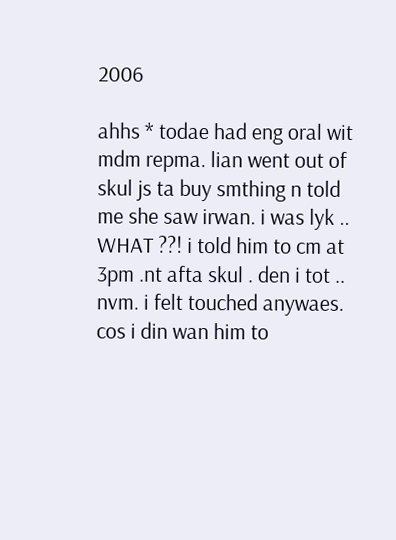2006

ahhs * todae had eng oral wit mdm repma. lian went out of skul js ta buy smthing n told me she saw irwan. i was lyk .. WHAT ??! i told him to cm at 3pm .nt afta skul . den i tot .. nvm. i felt touched anywaes. cos i din wan him to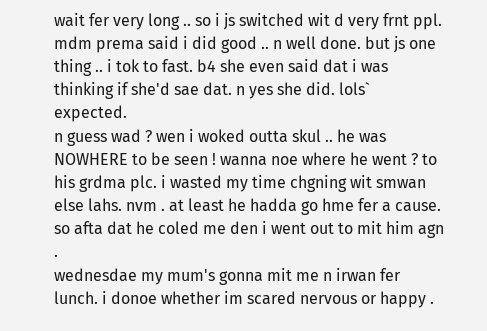wait fer very long .. so i js switched wit d very frnt ppl. mdm prema said i did good .. n well done. but js one thing .. i tok to fast. b4 she even said dat i was thinking if she'd sae dat. n yes she did. lols` expected.
n guess wad ? wen i woked outta skul .. he was NOWHERE to be seen ! wanna noe where he went ? to his grdma plc. i wasted my time chgning wit smwan else lahs. nvm . at least he hadda go hme fer a cause. so afta dat he coled me den i went out to mit him agn .
wednesdae my mum's gonna mit me n irwan fer lunch. i donoe whether im scared nervous or happy .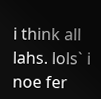i think all lahs. lols` i noe fer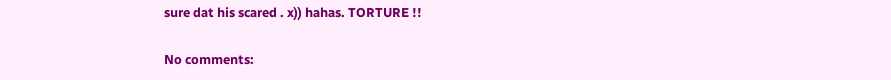sure dat his scared . x)) hahas. TORTURE !!

No comments: